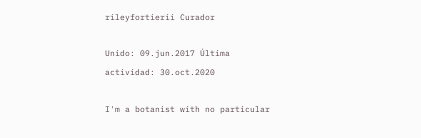rileyfortierii Curador

Unido: 09.jun.2017 Última actividad: 30.oct.2020

I'm a botanist with no particular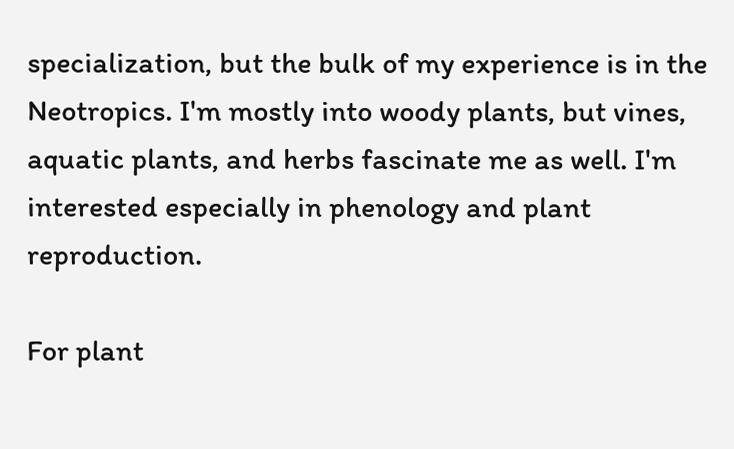specialization, but the bulk of my experience is in the Neotropics. I'm mostly into woody plants, but vines, aquatic plants, and herbs fascinate me as well. I'm interested especially in phenology and plant reproduction.

For plant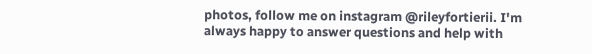photos, follow me on instagram @rileyfortierii. I'm always happy to answer questions and help with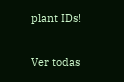plant IDs!

Ver todas